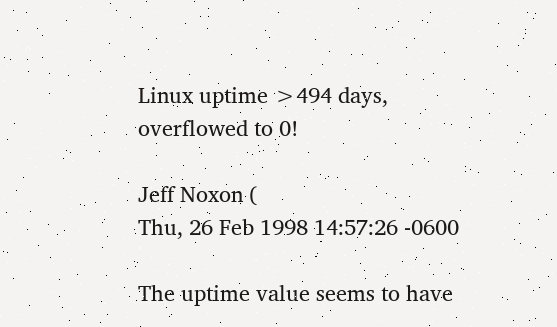Linux uptime >494 days, overflowed to 0!

Jeff Noxon (
Thu, 26 Feb 1998 14:57:26 -0600

The uptime value seems to have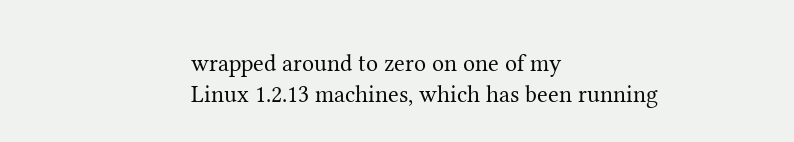wrapped around to zero on one of my
Linux 1.2.13 machines, which has been running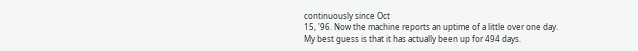continuously since Oct
15, '96. Now the machine reports an uptime of a little over one day.
My best guess is that it has actually been up for 494 days.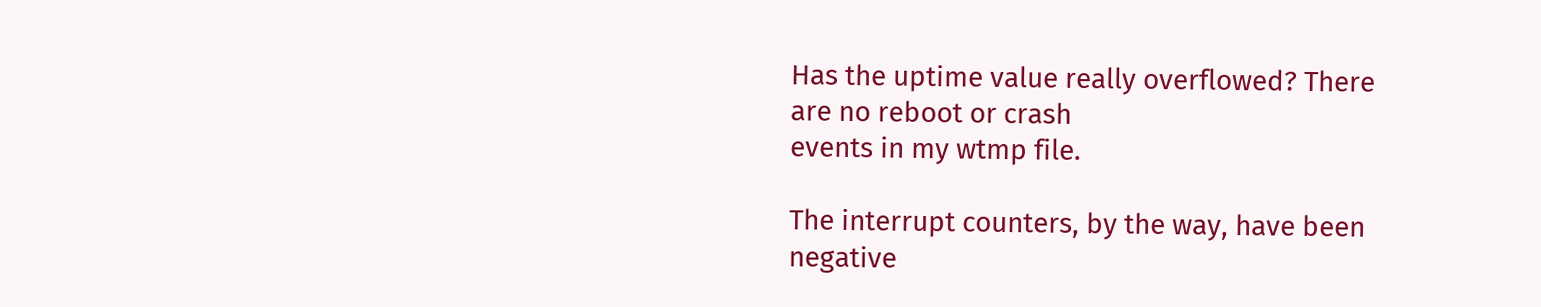Has the uptime value really overflowed? There are no reboot or crash
events in my wtmp file.

The interrupt counters, by the way, have been negative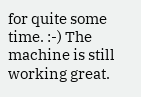for quite some
time. :-) The machine is still working great.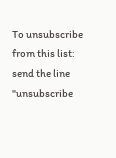To unsubscribe from this list: send the line "unsubscribe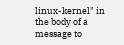linux-kernel" in
the body of a message to